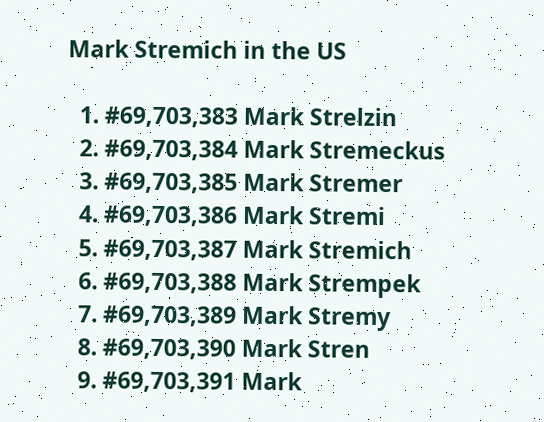Mark Stremich in the US

  1. #69,703,383 Mark Strelzin
  2. #69,703,384 Mark Stremeckus
  3. #69,703,385 Mark Stremer
  4. #69,703,386 Mark Stremi
  5. #69,703,387 Mark Stremich
  6. #69,703,388 Mark Strempek
  7. #69,703,389 Mark Stremy
  8. #69,703,390 Mark Stren
  9. #69,703,391 Mark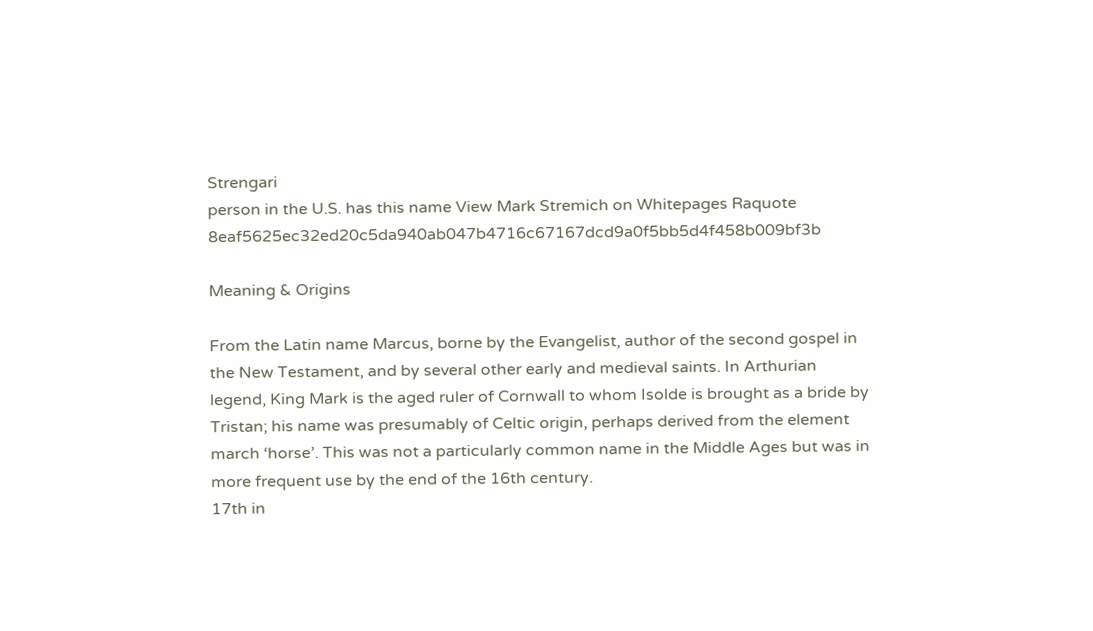Strengari
person in the U.S. has this name View Mark Stremich on Whitepages Raquote 8eaf5625ec32ed20c5da940ab047b4716c67167dcd9a0f5bb5d4f458b009bf3b

Meaning & Origins

From the Latin name Marcus, borne by the Evangelist, author of the second gospel in the New Testament, and by several other early and medieval saints. In Arthurian legend, King Mark is the aged ruler of Cornwall to whom Isolde is brought as a bride by Tristan; his name was presumably of Celtic origin, perhaps derived from the element march ‘horse’. This was not a particularly common name in the Middle Ages but was in more frequent use by the end of the 16th century.
17th in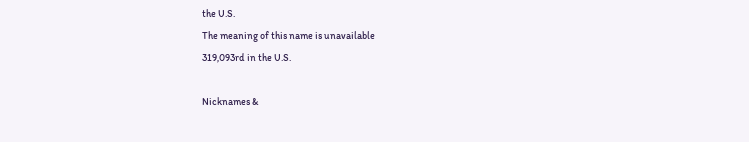the U.S.
The meaning of this name is unavailable
319,093rd in the U.S.

Nicknames &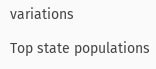variations

Top state populations